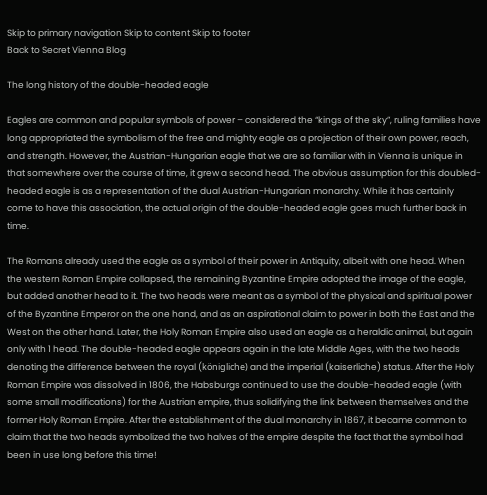Skip to primary navigation Skip to content Skip to footer
Back to Secret Vienna Blog

The long history of the double-headed eagle

Eagles are common and popular symbols of power – considered the “kings of the sky”, ruling families have long appropriated the symbolism of the free and mighty eagle as a projection of their own power, reach, and strength. However, the Austrian-Hungarian eagle that we are so familiar with in Vienna is unique in that somewhere over the course of time, it grew a second head. The obvious assumption for this doubled-headed eagle is as a representation of the dual Austrian-Hungarian monarchy. While it has certainly come to have this association, the actual origin of the double-headed eagle goes much further back in time.

The Romans already used the eagle as a symbol of their power in Antiquity, albeit with one head. When the western Roman Empire collapsed, the remaining Byzantine Empire adopted the image of the eagle, but added another head to it. The two heads were meant as a symbol of the physical and spiritual power of the Byzantine Emperor on the one hand, and as an aspirational claim to power in both the East and the West on the other hand. Later, the Holy Roman Empire also used an eagle as a heraldic animal, but again only with 1 head. The double-headed eagle appears again in the late Middle Ages, with the two heads denoting the difference between the royal (königliche) and the imperial (kaiserliche) status. After the Holy Roman Empire was dissolved in 1806, the Habsburgs continued to use the double-headed eagle (with some small modifications) for the Austrian empire, thus solidifying the link between themselves and the former Holy Roman Empire. After the establishment of the dual monarchy in 1867, it became common to claim that the two heads symbolized the two halves of the empire despite the fact that the symbol had been in use long before this time!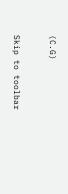(C.G)

Skip to toolbar